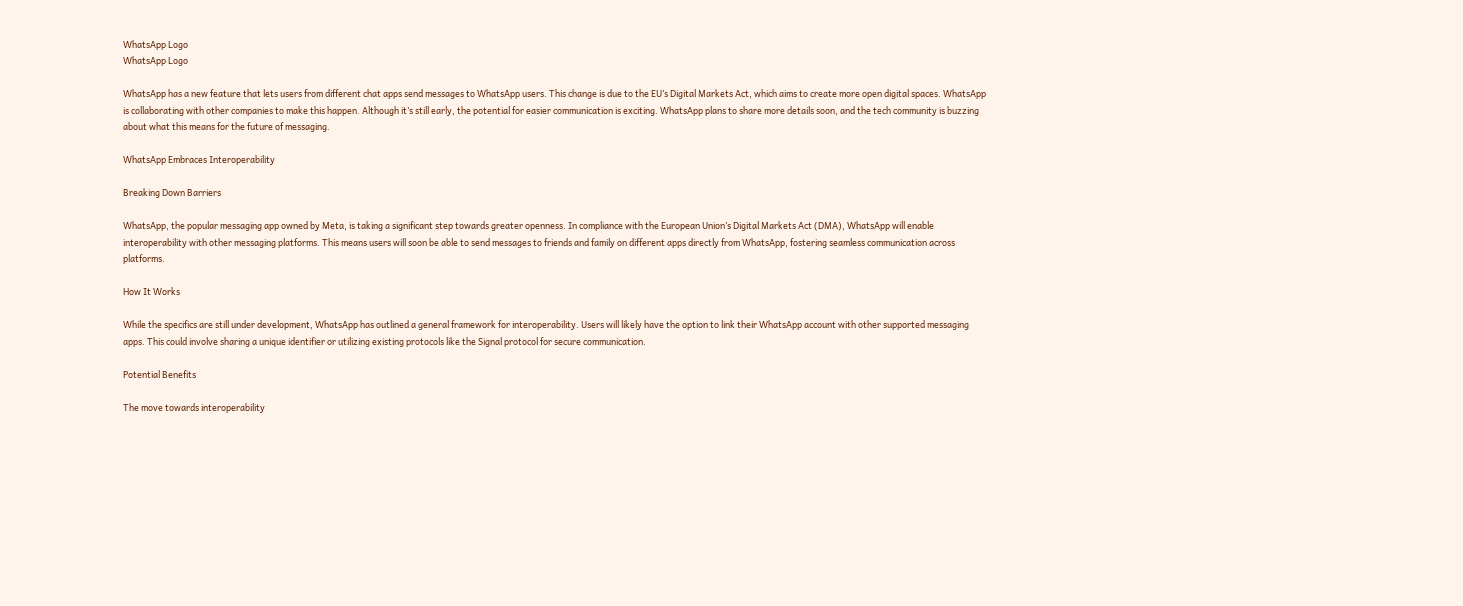WhatsApp Logo
WhatsApp Logo

WhatsApp has a new feature that lets users from different chat apps send messages to WhatsApp users. This change is due to the EU’s Digital Markets Act, which aims to create more open digital spaces. WhatsApp is collaborating with other companies to make this happen. Although it’s still early, the potential for easier communication is exciting. WhatsApp plans to share more details soon, and the tech community is buzzing about what this means for the future of messaging.

WhatsApp Embraces Interoperability

Breaking Down Barriers

WhatsApp, the popular messaging app owned by Meta, is taking a significant step towards greater openness. In compliance with the European Union’s Digital Markets Act (DMA), WhatsApp will enable interoperability with other messaging platforms. This means users will soon be able to send messages to friends and family on different apps directly from WhatsApp, fostering seamless communication across platforms.

How It Works

While the specifics are still under development, WhatsApp has outlined a general framework for interoperability. Users will likely have the option to link their WhatsApp account with other supported messaging apps. This could involve sharing a unique identifier or utilizing existing protocols like the Signal protocol for secure communication.

Potential Benefits

The move towards interoperability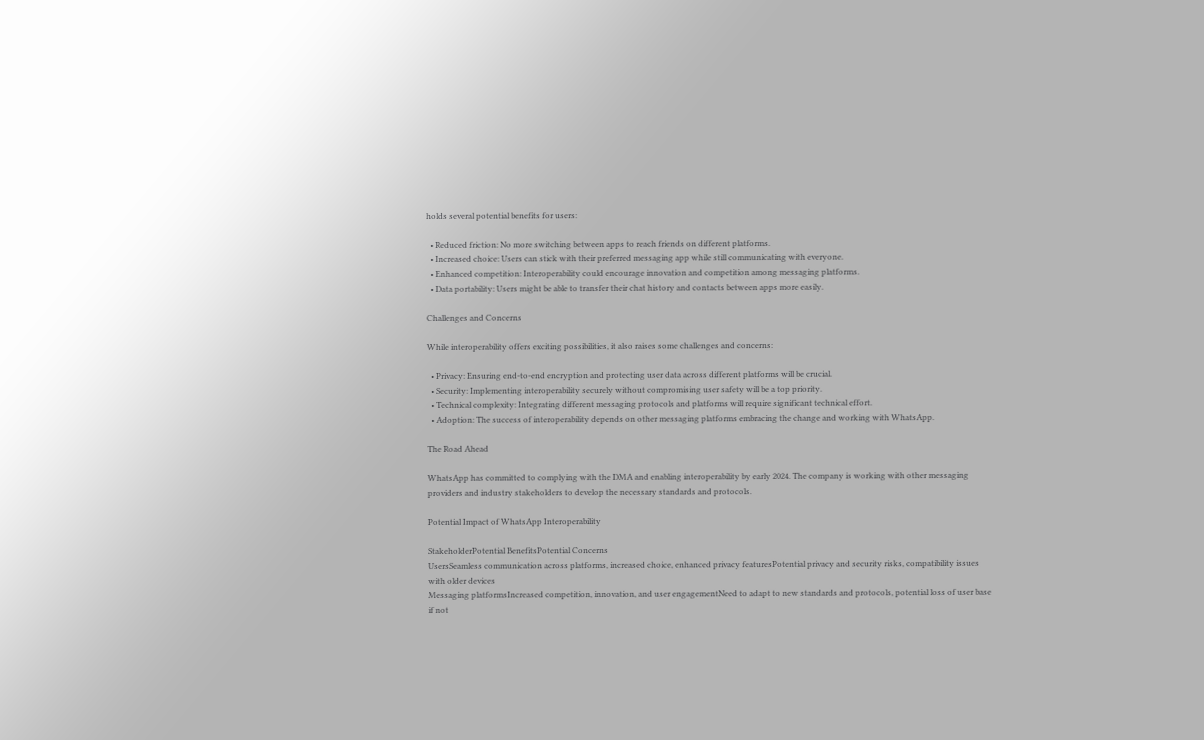holds several potential benefits for users:

  • Reduced friction: No more switching between apps to reach friends on different platforms.
  • Increased choice: Users can stick with their preferred messaging app while still communicating with everyone.
  • Enhanced competition: Interoperability could encourage innovation and competition among messaging platforms.
  • Data portability: Users might be able to transfer their chat history and contacts between apps more easily.

Challenges and Concerns

While interoperability offers exciting possibilities, it also raises some challenges and concerns:

  • Privacy: Ensuring end-to-end encryption and protecting user data across different platforms will be crucial.
  • Security: Implementing interoperability securely without compromising user safety will be a top priority.
  • Technical complexity: Integrating different messaging protocols and platforms will require significant technical effort.
  • Adoption: The success of interoperability depends on other messaging platforms embracing the change and working with WhatsApp.

The Road Ahead

WhatsApp has committed to complying with the DMA and enabling interoperability by early 2024. The company is working with other messaging providers and industry stakeholders to develop the necessary standards and protocols.

Potential Impact of WhatsApp Interoperability

StakeholderPotential BenefitsPotential Concerns
UsersSeamless communication across platforms, increased choice, enhanced privacy featuresPotential privacy and security risks, compatibility issues with older devices
Messaging platformsIncreased competition, innovation, and user engagementNeed to adapt to new standards and protocols, potential loss of user base if not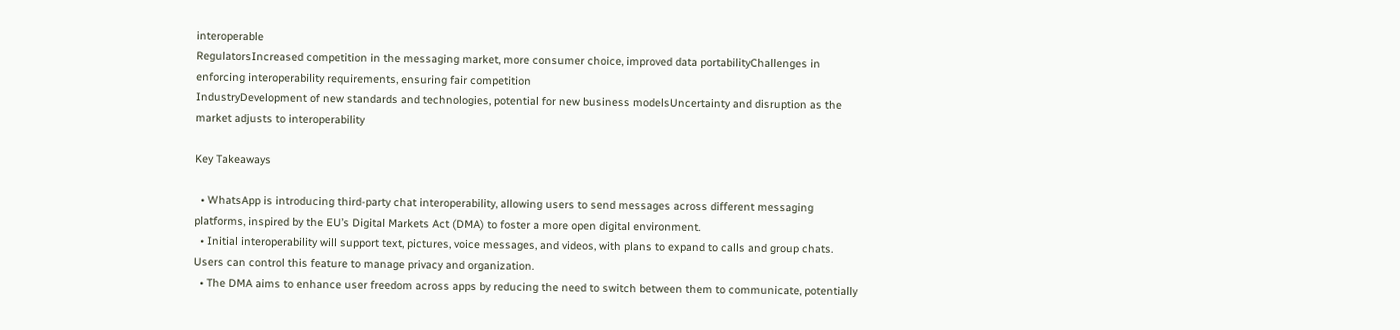interoperable
RegulatorsIncreased competition in the messaging market, more consumer choice, improved data portabilityChallenges in enforcing interoperability requirements, ensuring fair competition
IndustryDevelopment of new standards and technologies, potential for new business modelsUncertainty and disruption as the market adjusts to interoperability

Key Takeaways

  • WhatsApp is introducing third-party chat interoperability, allowing users to send messages across different messaging platforms, inspired by the EU’s Digital Markets Act (DMA) to foster a more open digital environment.
  • Initial interoperability will support text, pictures, voice messages, and videos, with plans to expand to calls and group chats. Users can control this feature to manage privacy and organization.
  • The DMA aims to enhance user freedom across apps by reducing the need to switch between them to communicate, potentially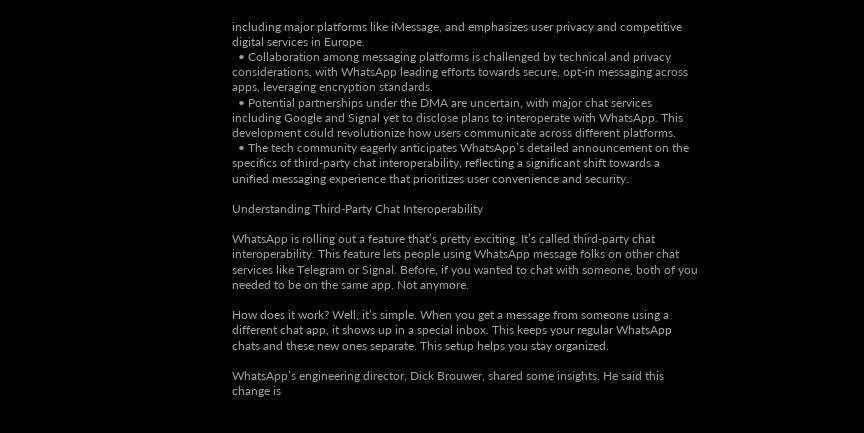including major platforms like iMessage, and emphasizes user privacy and competitive digital services in Europe.
  • Collaboration among messaging platforms is challenged by technical and privacy considerations, with WhatsApp leading efforts towards secure, opt-in messaging across apps, leveraging encryption standards.
  • Potential partnerships under the DMA are uncertain, with major chat services including Google and Signal yet to disclose plans to interoperate with WhatsApp. This development could revolutionize how users communicate across different platforms.
  • The tech community eagerly anticipates WhatsApp’s detailed announcement on the specifics of third-party chat interoperability, reflecting a significant shift towards a unified messaging experience that prioritizes user convenience and security.

Understanding Third-Party Chat Interoperability

WhatsApp is rolling out a feature that’s pretty exciting. It’s called third-party chat interoperability. This feature lets people using WhatsApp message folks on other chat services like Telegram or Signal. Before, if you wanted to chat with someone, both of you needed to be on the same app. Not anymore.

How does it work? Well, it’s simple. When you get a message from someone using a different chat app, it shows up in a special inbox. This keeps your regular WhatsApp chats and these new ones separate. This setup helps you stay organized.

WhatsApp’s engineering director, Dick Brouwer, shared some insights. He said this change is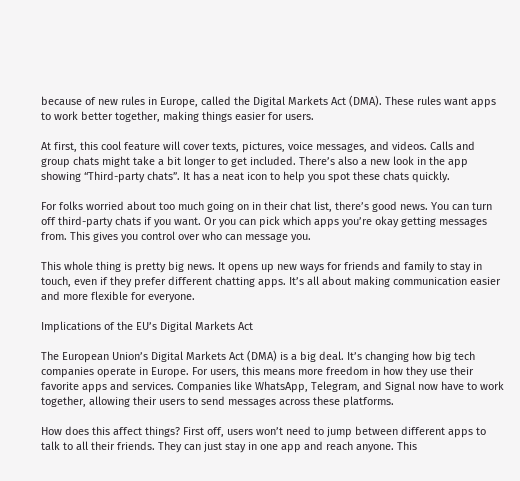because of new rules in Europe, called the Digital Markets Act (DMA). These rules want apps to work better together, making things easier for users.

At first, this cool feature will cover texts, pictures, voice messages, and videos. Calls and group chats might take a bit longer to get included. There’s also a new look in the app showing “Third-party chats”. It has a neat icon to help you spot these chats quickly.

For folks worried about too much going on in their chat list, there’s good news. You can turn off third-party chats if you want. Or you can pick which apps you’re okay getting messages from. This gives you control over who can message you.

This whole thing is pretty big news. It opens up new ways for friends and family to stay in touch, even if they prefer different chatting apps. It’s all about making communication easier and more flexible for everyone.

Implications of the EU’s Digital Markets Act

The European Union’s Digital Markets Act (DMA) is a big deal. It’s changing how big tech companies operate in Europe. For users, this means more freedom in how they use their favorite apps and services. Companies like WhatsApp, Telegram, and Signal now have to work together, allowing their users to send messages across these platforms.

How does this affect things? First off, users won’t need to jump between different apps to talk to all their friends. They can just stay in one app and reach anyone. This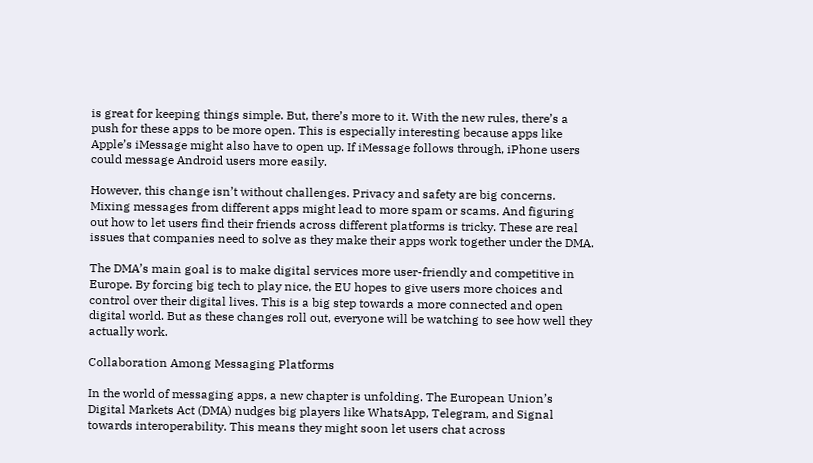is great for keeping things simple. But, there’s more to it. With the new rules, there’s a push for these apps to be more open. This is especially interesting because apps like Apple’s iMessage might also have to open up. If iMessage follows through, iPhone users could message Android users more easily.

However, this change isn’t without challenges. Privacy and safety are big concerns. Mixing messages from different apps might lead to more spam or scams. And figuring out how to let users find their friends across different platforms is tricky. These are real issues that companies need to solve as they make their apps work together under the DMA.

The DMA’s main goal is to make digital services more user-friendly and competitive in Europe. By forcing big tech to play nice, the EU hopes to give users more choices and control over their digital lives. This is a big step towards a more connected and open digital world. But as these changes roll out, everyone will be watching to see how well they actually work.

Collaboration Among Messaging Platforms

In the world of messaging apps, a new chapter is unfolding. The European Union’s Digital Markets Act (DMA) nudges big players like WhatsApp, Telegram, and Signal towards interoperability. This means they might soon let users chat across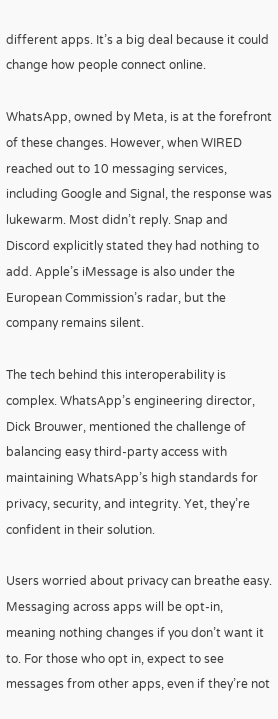different apps. It’s a big deal because it could change how people connect online.

WhatsApp, owned by Meta, is at the forefront of these changes. However, when WIRED reached out to 10 messaging services, including Google and Signal, the response was lukewarm. Most didn’t reply. Snap and Discord explicitly stated they had nothing to add. Apple’s iMessage is also under the European Commission’s radar, but the company remains silent.

The tech behind this interoperability is complex. WhatsApp’s engineering director, Dick Brouwer, mentioned the challenge of balancing easy third-party access with maintaining WhatsApp’s high standards for privacy, security, and integrity. Yet, they’re confident in their solution.

Users worried about privacy can breathe easy. Messaging across apps will be opt-in, meaning nothing changes if you don’t want it to. For those who opt in, expect to see messages from other apps, even if they’re not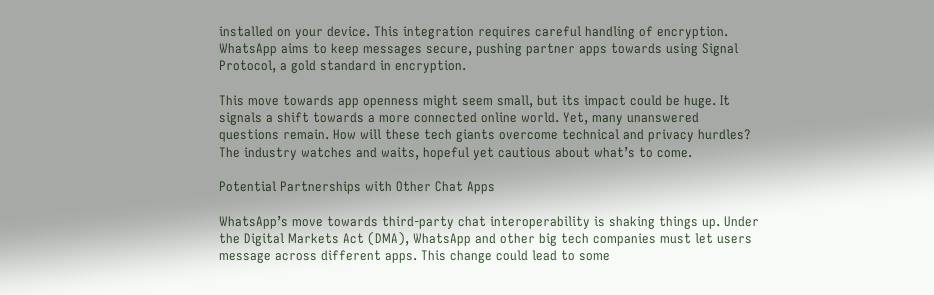installed on your device. This integration requires careful handling of encryption. WhatsApp aims to keep messages secure, pushing partner apps towards using Signal Protocol, a gold standard in encryption.

This move towards app openness might seem small, but its impact could be huge. It signals a shift towards a more connected online world. Yet, many unanswered questions remain. How will these tech giants overcome technical and privacy hurdles? The industry watches and waits, hopeful yet cautious about what’s to come.

Potential Partnerships with Other Chat Apps

WhatsApp’s move towards third-party chat interoperability is shaking things up. Under the Digital Markets Act (DMA), WhatsApp and other big tech companies must let users message across different apps. This change could lead to some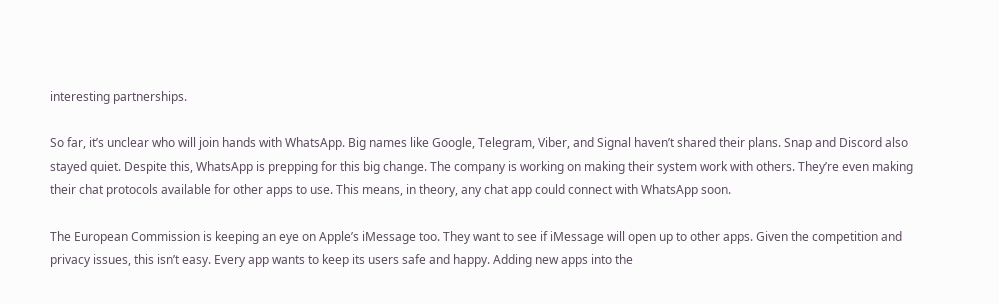interesting partnerships.

So far, it’s unclear who will join hands with WhatsApp. Big names like Google, Telegram, Viber, and Signal haven’t shared their plans. Snap and Discord also stayed quiet. Despite this, WhatsApp is prepping for this big change. The company is working on making their system work with others. They’re even making their chat protocols available for other apps to use. This means, in theory, any chat app could connect with WhatsApp soon.

The European Commission is keeping an eye on Apple’s iMessage too. They want to see if iMessage will open up to other apps. Given the competition and privacy issues, this isn’t easy. Every app wants to keep its users safe and happy. Adding new apps into the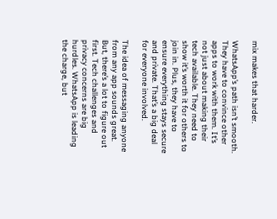mix makes that harder.

WhatsApp’s path isn’t smooth. They have to convince other apps to work with them. It’s not just about making their tech available. They need to show it’s worth it for others to join in. Plus, they have to ensure everything stays secure and private. That’s a big deal for everyone involved.

The idea of messaging anyone from any app sounds great. But, there’s a lot to figure out first. Tech challenges and privacy concerns are big hurdles. WhatsApp is leading the charge, but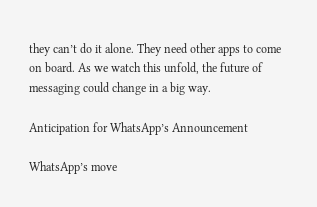they can’t do it alone. They need other apps to come on board. As we watch this unfold, the future of messaging could change in a big way.

Anticipation for WhatsApp’s Announcement

WhatsApp’s move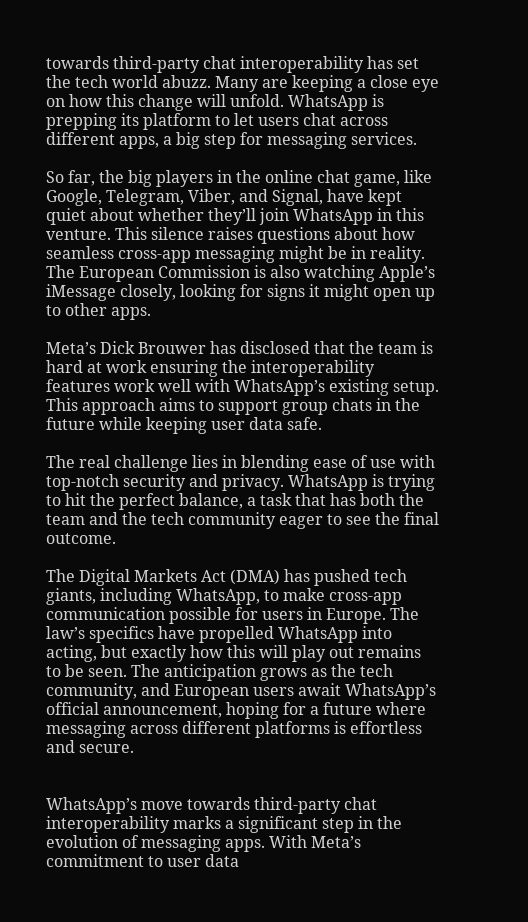towards third-party chat interoperability has set the tech world abuzz. Many are keeping a close eye on how this change will unfold. WhatsApp is prepping its platform to let users chat across different apps, a big step for messaging services.

So far, the big players in the online chat game, like Google, Telegram, Viber, and Signal, have kept quiet about whether they’ll join WhatsApp in this venture. This silence raises questions about how seamless cross-app messaging might be in reality. The European Commission is also watching Apple’s iMessage closely, looking for signs it might open up to other apps.

Meta’s Dick Brouwer has disclosed that the team is hard at work ensuring the interoperability features work well with WhatsApp’s existing setup. This approach aims to support group chats in the future while keeping user data safe.

The real challenge lies in blending ease of use with top-notch security and privacy. WhatsApp is trying to hit the perfect balance, a task that has both the team and the tech community eager to see the final outcome.

The Digital Markets Act (DMA) has pushed tech giants, including WhatsApp, to make cross-app communication possible for users in Europe. The law’s specifics have propelled WhatsApp into acting, but exactly how this will play out remains to be seen. The anticipation grows as the tech community, and European users await WhatsApp’s official announcement, hoping for a future where messaging across different platforms is effortless and secure.


WhatsApp’s move towards third-party chat interoperability marks a significant step in the evolution of messaging apps. With Meta’s commitment to user data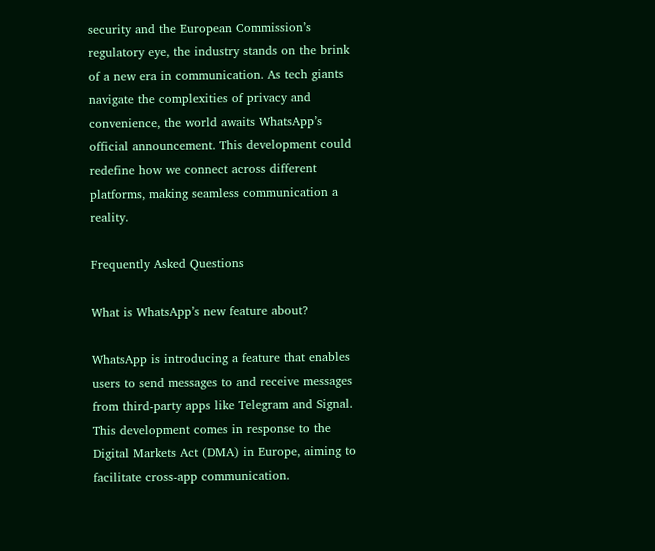security and the European Commission’s regulatory eye, the industry stands on the brink of a new era in communication. As tech giants navigate the complexities of privacy and convenience, the world awaits WhatsApp’s official announcement. This development could redefine how we connect across different platforms, making seamless communication a reality.

Frequently Asked Questions

What is WhatsApp’s new feature about?

WhatsApp is introducing a feature that enables users to send messages to and receive messages from third-party apps like Telegram and Signal. This development comes in response to the Digital Markets Act (DMA) in Europe, aiming to facilitate cross-app communication.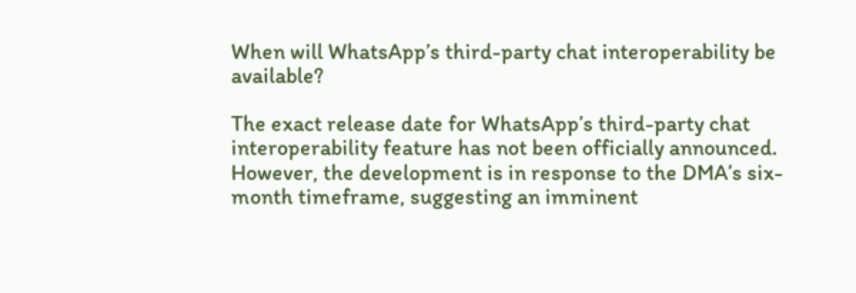When will WhatsApp’s third-party chat interoperability be available?

The exact release date for WhatsApp’s third-party chat interoperability feature has not been officially announced. However, the development is in response to the DMA’s six-month timeframe, suggesting an imminent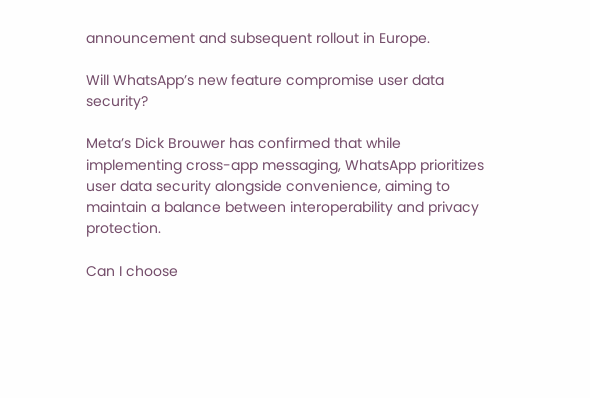announcement and subsequent rollout in Europe.

Will WhatsApp’s new feature compromise user data security?

Meta’s Dick Brouwer has confirmed that while implementing cross-app messaging, WhatsApp prioritizes user data security alongside convenience, aiming to maintain a balance between interoperability and privacy protection.

Can I choose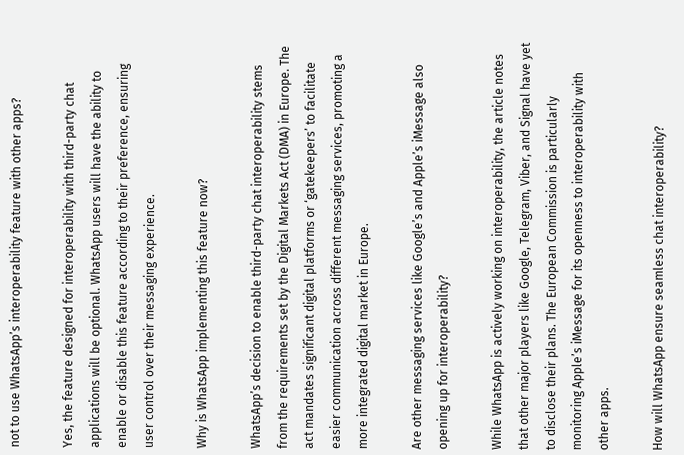not to use WhatsApp’s interoperability feature with other apps?

Yes, the feature designed for interoperability with third-party chat applications will be optional. WhatsApp users will have the ability to enable or disable this feature according to their preference, ensuring user control over their messaging experience.

Why is WhatsApp implementing this feature now?

WhatsApp’s decision to enable third-party chat interoperability stems from the requirements set by the Digital Markets Act (DMA) in Europe. The act mandates significant digital platforms or ‘gatekeepers’ to facilitate easier communication across different messaging services, promoting a more integrated digital market in Europe.

Are other messaging services like Google’s and Apple’s iMessage also opening up for interoperability?

While WhatsApp is actively working on interoperability, the article notes that other major players like Google, Telegram, Viber, and Signal have yet to disclose their plans. The European Commission is particularly monitoring Apple’s iMessage for its openness to interoperability with other apps.

How will WhatsApp ensure seamless chat interoperability?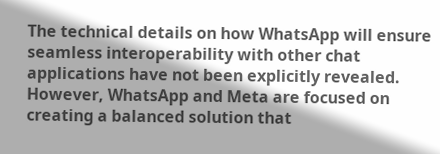The technical details on how WhatsApp will ensure seamless interoperability with other chat applications have not been explicitly revealed. However, WhatsApp and Meta are focused on creating a balanced solution that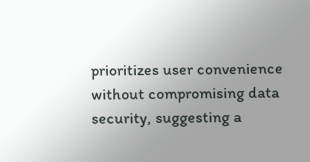prioritizes user convenience without compromising data security, suggesting a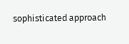sophisticated approach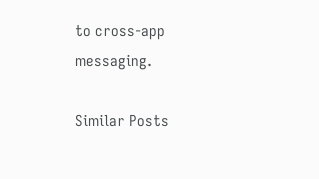to cross-app messaging.

Similar Posts